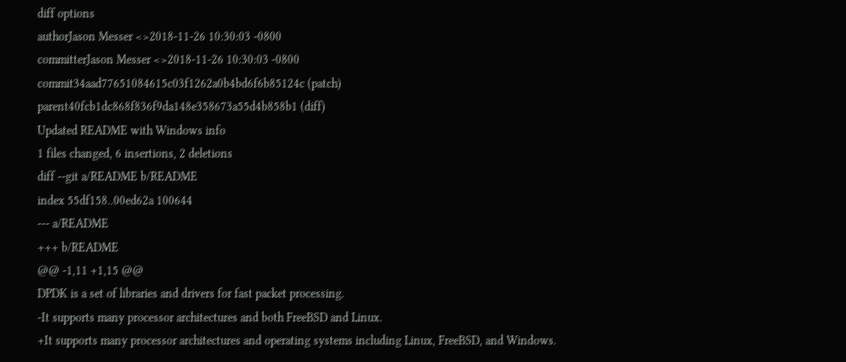diff options
authorJason Messer <>2018-11-26 10:30:03 -0800
committerJason Messer <>2018-11-26 10:30:03 -0800
commit34aad77651084615c03f1262a0b4bd6f6b85124c (patch)
parent40fcb1dc868f836f9da148e358673a55d4b858b1 (diff)
Updated README with Windows info
1 files changed, 6 insertions, 2 deletions
diff --git a/README b/README
index 55df158..00ed62a 100644
--- a/README
+++ b/README
@@ -1,11 +1,15 @@
DPDK is a set of libraries and drivers for fast packet processing.
-It supports many processor architectures and both FreeBSD and Linux.
+It supports many processor architectures and operating systems including Linux, FreeBSD, and Windows.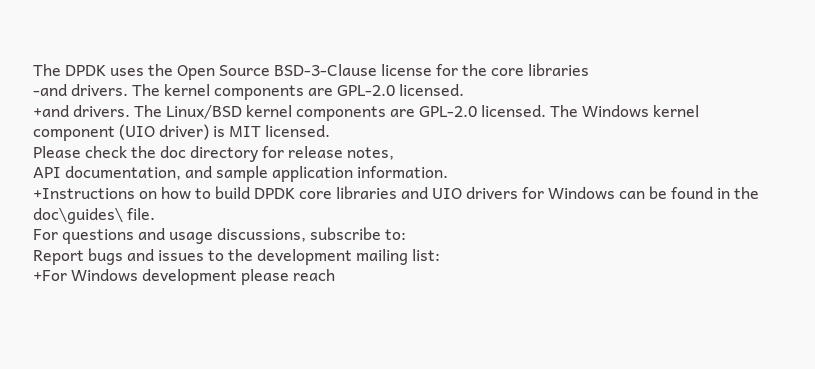The DPDK uses the Open Source BSD-3-Clause license for the core libraries
-and drivers. The kernel components are GPL-2.0 licensed.
+and drivers. The Linux/BSD kernel components are GPL-2.0 licensed. The Windows kernel component (UIO driver) is MIT licensed.
Please check the doc directory for release notes,
API documentation, and sample application information.
+Instructions on how to build DPDK core libraries and UIO drivers for Windows can be found in the doc\guides\ file.
For questions and usage discussions, subscribe to:
Report bugs and issues to the development mailing list:
+For Windows development please reach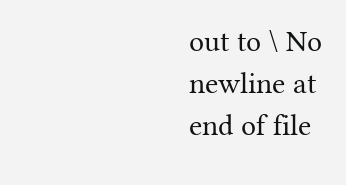out to \ No newline at end of file